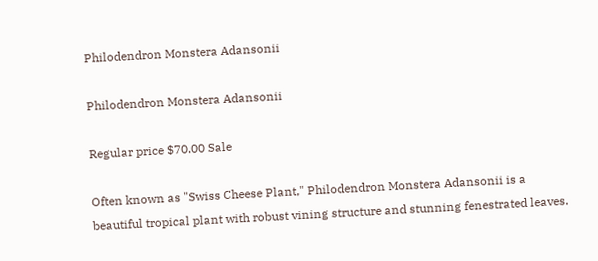Philodendron Monstera Adansonii

Philodendron Monstera Adansonii

Regular price $70.00 Sale

Often known as "Swiss Cheese Plant," Philodendron Monstera Adansonii is a beautiful tropical plant with robust vining structure and stunning fenestrated leaves.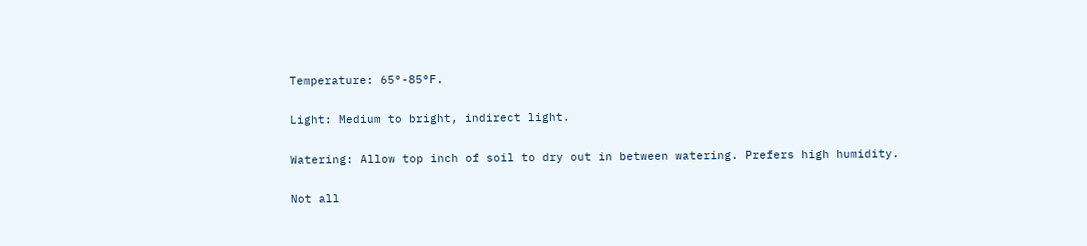Temperature: 65°-85°F.

Light: Medium to bright, indirect light.

Watering: Allow top inch of soil to dry out in between watering. Prefers high humidity.

Not all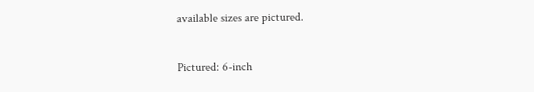available sizes are pictured.

Pictured: 6-inch